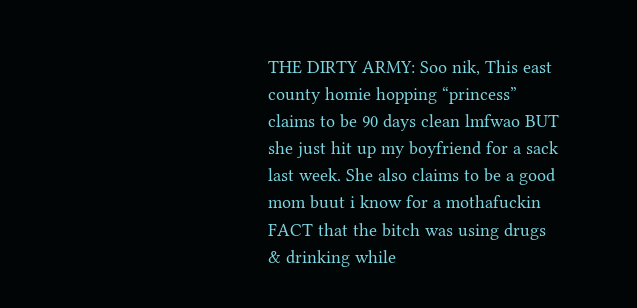THE DIRTY ARMY: Soo nik, This east county homie hopping “princess” claims to be 90 days clean lmfwao BUT she just hit up my boyfriend for a sack last week. She also claims to be a good mom buut i know for a mothafuckin FACT that the bitch was using drugs & drinking while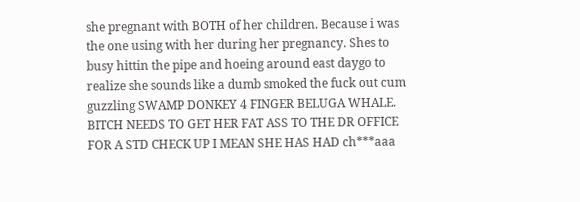she pregnant with BOTH of her children. Because i was the one using with her during her pregnancy. Shes to busy hittin the pipe and hoeing around east daygo to realize she sounds like a dumb smoked the fuck out cum guzzling SWAMP DONKEY 4 FINGER BELUGA WHALE. BITCH NEEDS TO GET HER FAT ASS TO THE DR OFFICE FOR A STD CHECK UP I MEAN SHE HAS HAD ch***aaa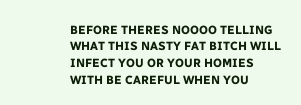BEFORE THERES NOOOO TELLING WHAT THIS NASTY FAT BITCH WILL INFECT YOU OR YOUR HOMIES WITH BE CAREFUL WHEN YOU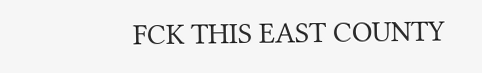FCK THIS EAST COUNTY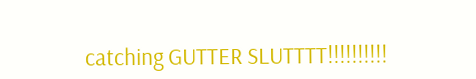catching GUTTER SLUTTTT!!!!!!!!!!